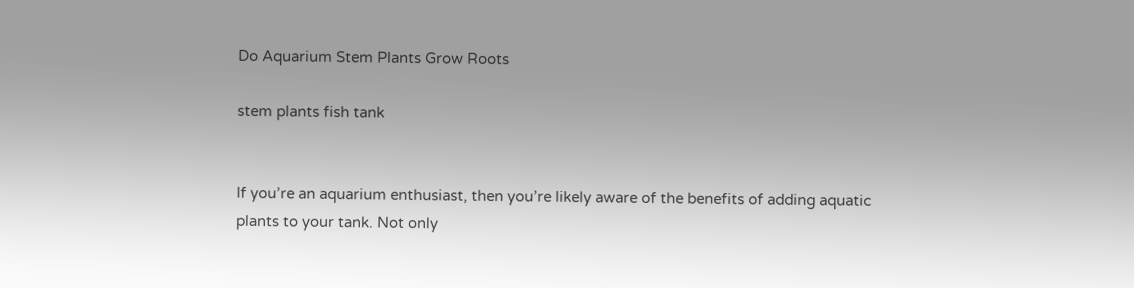Do Aquarium Stem Plants Grow Roots

stem plants fish tank


If you’re an aquarium enthusiast, then you’re likely aware of the benefits of adding aquatic plants to your tank. Not only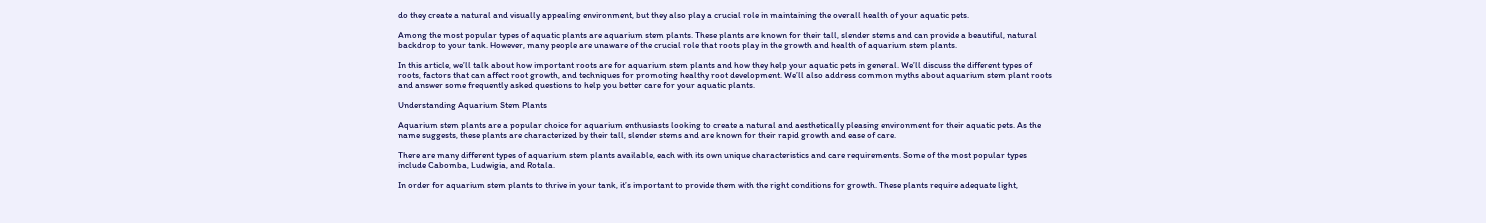do they create a natural and visually appealing environment, but they also play a crucial role in maintaining the overall health of your aquatic pets.

Among the most popular types of aquatic plants are aquarium stem plants. These plants are known for their tall, slender stems and can provide a beautiful, natural backdrop to your tank. However, many people are unaware of the crucial role that roots play in the growth and health of aquarium stem plants.

In this article, we’ll talk about how important roots are for aquarium stem plants and how they help your aquatic pets in general. We’ll discuss the different types of roots, factors that can affect root growth, and techniques for promoting healthy root development. We’ll also address common myths about aquarium stem plant roots and answer some frequently asked questions to help you better care for your aquatic plants.

Understanding Aquarium Stem Plants

Aquarium stem plants are a popular choice for aquarium enthusiasts looking to create a natural and aesthetically pleasing environment for their aquatic pets. As the name suggests, these plants are characterized by their tall, slender stems and are known for their rapid growth and ease of care.

There are many different types of aquarium stem plants available, each with its own unique characteristics and care requirements. Some of the most popular types include Cabomba, Ludwigia, and Rotala.

In order for aquarium stem plants to thrive in your tank, it’s important to provide them with the right conditions for growth. These plants require adequate light,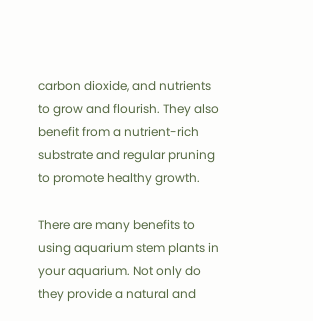carbon dioxide, and nutrients to grow and flourish. They also benefit from a nutrient-rich substrate and regular pruning to promote healthy growth.

There are many benefits to using aquarium stem plants in your aquarium. Not only do they provide a natural and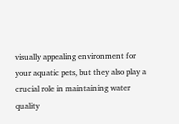visually appealing environment for your aquatic pets, but they also play a crucial role in maintaining water quality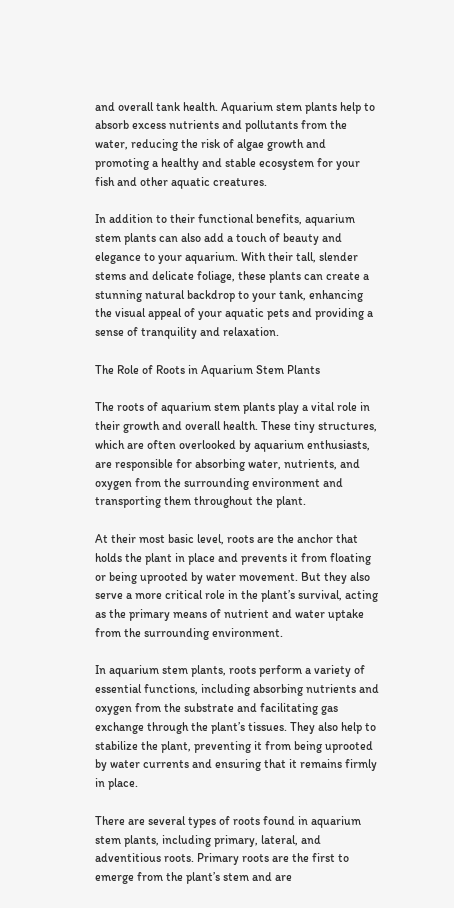and overall tank health. Aquarium stem plants help to absorb excess nutrients and pollutants from the water, reducing the risk of algae growth and promoting a healthy and stable ecosystem for your fish and other aquatic creatures.

In addition to their functional benefits, aquarium stem plants can also add a touch of beauty and elegance to your aquarium. With their tall, slender stems and delicate foliage, these plants can create a stunning natural backdrop to your tank, enhancing the visual appeal of your aquatic pets and providing a sense of tranquility and relaxation.

The Role of Roots in Aquarium Stem Plants

The roots of aquarium stem plants play a vital role in their growth and overall health. These tiny structures, which are often overlooked by aquarium enthusiasts, are responsible for absorbing water, nutrients, and oxygen from the surrounding environment and transporting them throughout the plant.

At their most basic level, roots are the anchor that holds the plant in place and prevents it from floating or being uprooted by water movement. But they also serve a more critical role in the plant’s survival, acting as the primary means of nutrient and water uptake from the surrounding environment.

In aquarium stem plants, roots perform a variety of essential functions, including absorbing nutrients and oxygen from the substrate and facilitating gas exchange through the plant’s tissues. They also help to stabilize the plant, preventing it from being uprooted by water currents and ensuring that it remains firmly in place.

There are several types of roots found in aquarium stem plants, including primary, lateral, and adventitious roots. Primary roots are the first to emerge from the plant’s stem and are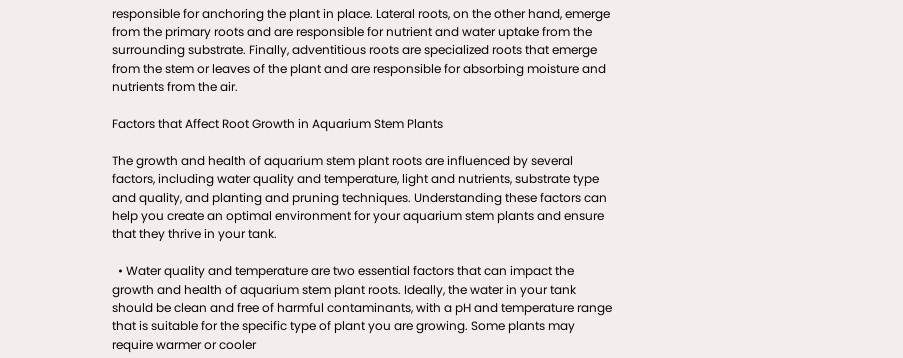responsible for anchoring the plant in place. Lateral roots, on the other hand, emerge from the primary roots and are responsible for nutrient and water uptake from the surrounding substrate. Finally, adventitious roots are specialized roots that emerge from the stem or leaves of the plant and are responsible for absorbing moisture and nutrients from the air.

Factors that Affect Root Growth in Aquarium Stem Plants

The growth and health of aquarium stem plant roots are influenced by several factors, including water quality and temperature, light and nutrients, substrate type and quality, and planting and pruning techniques. Understanding these factors can help you create an optimal environment for your aquarium stem plants and ensure that they thrive in your tank.

  • Water quality and temperature are two essential factors that can impact the growth and health of aquarium stem plant roots. Ideally, the water in your tank should be clean and free of harmful contaminants, with a pH and temperature range that is suitable for the specific type of plant you are growing. Some plants may require warmer or cooler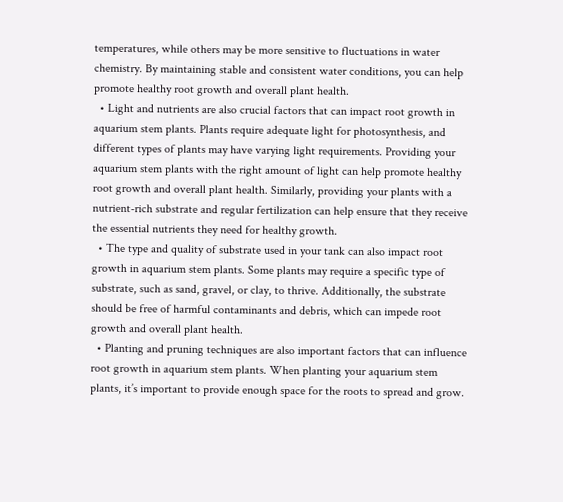temperatures, while others may be more sensitive to fluctuations in water chemistry. By maintaining stable and consistent water conditions, you can help promote healthy root growth and overall plant health.
  • Light and nutrients are also crucial factors that can impact root growth in aquarium stem plants. Plants require adequate light for photosynthesis, and different types of plants may have varying light requirements. Providing your aquarium stem plants with the right amount of light can help promote healthy root growth and overall plant health. Similarly, providing your plants with a nutrient-rich substrate and regular fertilization can help ensure that they receive the essential nutrients they need for healthy growth.
  • The type and quality of substrate used in your tank can also impact root growth in aquarium stem plants. Some plants may require a specific type of substrate, such as sand, gravel, or clay, to thrive. Additionally, the substrate should be free of harmful contaminants and debris, which can impede root growth and overall plant health.
  • Planting and pruning techniques are also important factors that can influence root growth in aquarium stem plants. When planting your aquarium stem plants, it’s important to provide enough space for the roots to spread and grow.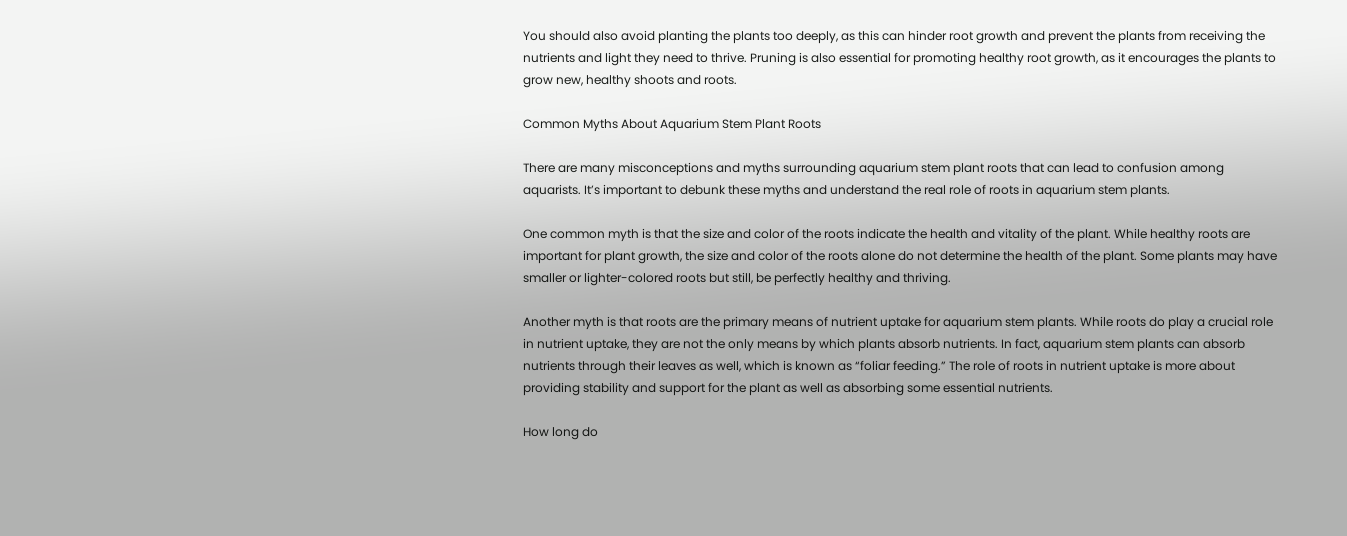You should also avoid planting the plants too deeply, as this can hinder root growth and prevent the plants from receiving the nutrients and light they need to thrive. Pruning is also essential for promoting healthy root growth, as it encourages the plants to grow new, healthy shoots and roots.

Common Myths About Aquarium Stem Plant Roots

There are many misconceptions and myths surrounding aquarium stem plant roots that can lead to confusion among aquarists. It’s important to debunk these myths and understand the real role of roots in aquarium stem plants.

One common myth is that the size and color of the roots indicate the health and vitality of the plant. While healthy roots are important for plant growth, the size and color of the roots alone do not determine the health of the plant. Some plants may have smaller or lighter-colored roots but still, be perfectly healthy and thriving.

Another myth is that roots are the primary means of nutrient uptake for aquarium stem plants. While roots do play a crucial role in nutrient uptake, they are not the only means by which plants absorb nutrients. In fact, aquarium stem plants can absorb nutrients through their leaves as well, which is known as “foliar feeding.” The role of roots in nutrient uptake is more about providing stability and support for the plant as well as absorbing some essential nutrients.

How long do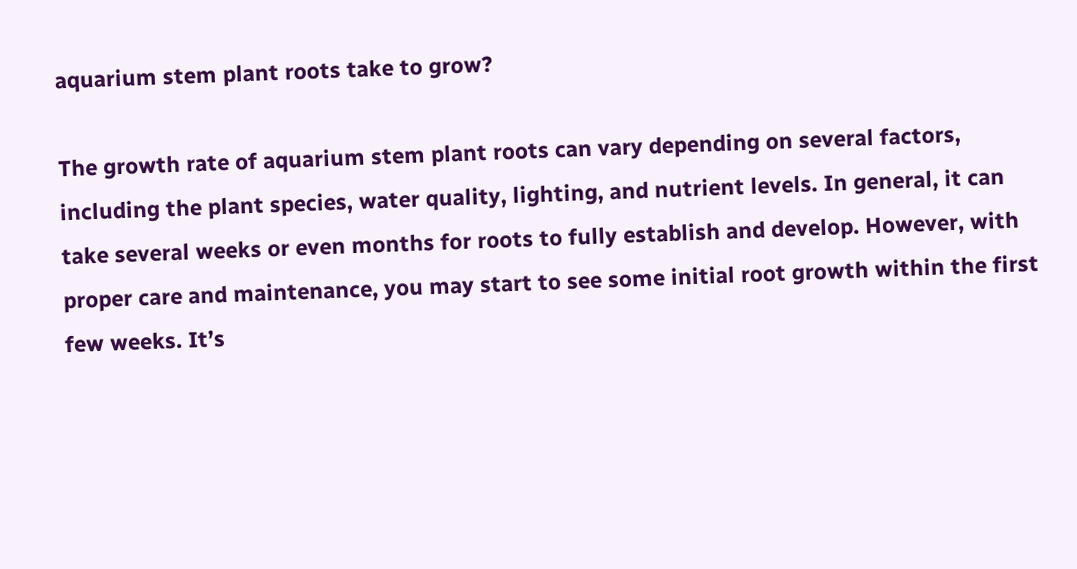aquarium stem plant roots take to grow?

The growth rate of aquarium stem plant roots can vary depending on several factors, including the plant species, water quality, lighting, and nutrient levels. In general, it can take several weeks or even months for roots to fully establish and develop. However, with proper care and maintenance, you may start to see some initial root growth within the first few weeks. It’s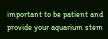important to be patient and provide your aquarium stem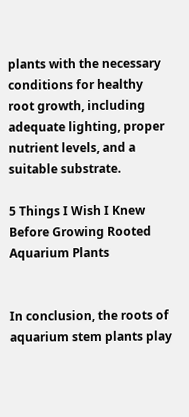plants with the necessary conditions for healthy root growth, including adequate lighting, proper nutrient levels, and a suitable substrate.

5 Things I Wish I Knew Before Growing Rooted Aquarium Plants


In conclusion, the roots of aquarium stem plants play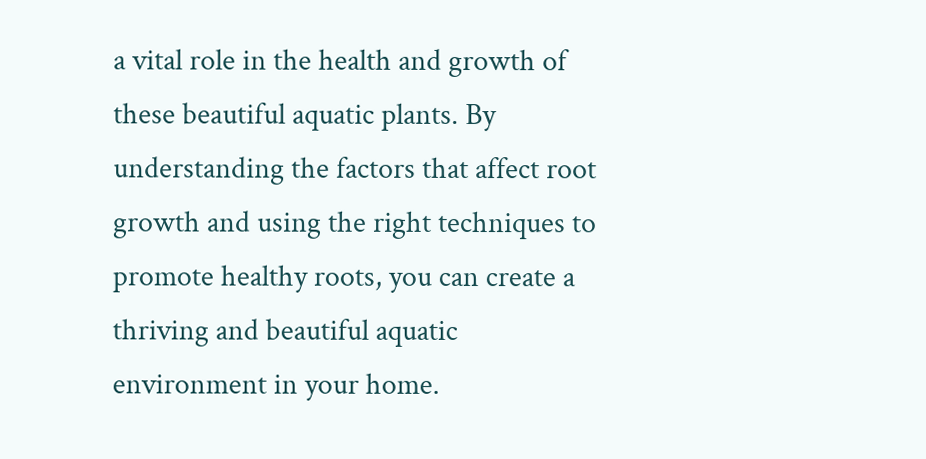a vital role in the health and growth of these beautiful aquatic plants. By understanding the factors that affect root growth and using the right techniques to promote healthy roots, you can create a thriving and beautiful aquatic environment in your home.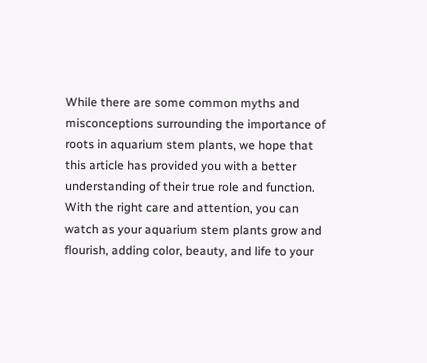While there are some common myths and misconceptions surrounding the importance of roots in aquarium stem plants, we hope that this article has provided you with a better understanding of their true role and function. With the right care and attention, you can watch as your aquarium stem plants grow and flourish, adding color, beauty, and life to your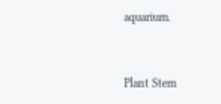aquarium.


Plant Stem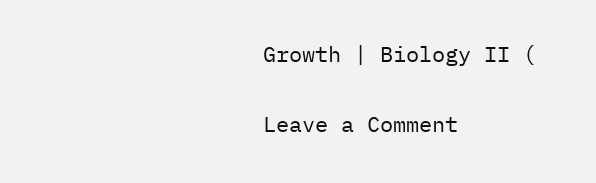Growth | Biology II (

Leave a Comment